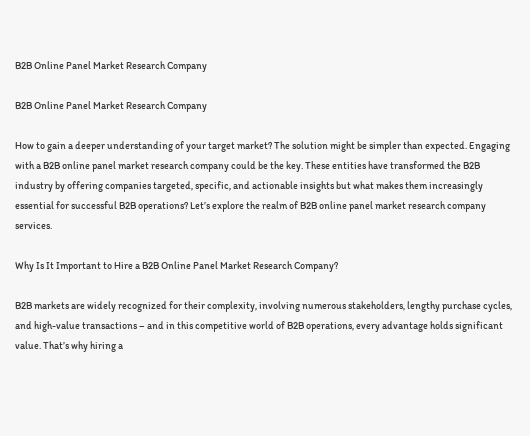B2B Online Panel Market Research Company

B2B Online Panel Market Research Company

How to gain a deeper understanding of your target market? The solution might be simpler than expected. Engaging with a B2B online panel market research company could be the key. These entities have transformed the B2B industry by offering companies targeted, specific, and actionable insights but what makes them increasingly essential for successful B2B operations? Let’s explore the realm of B2B online panel market research company services.

Why Is It Important to Hire a B2B Online Panel Market Research Company?

B2B markets are widely recognized for their complexity, involving numerous stakeholders, lengthy purchase cycles, and high-value transactions – and in this competitive world of B2B operations, every advantage holds significant value. That’s why hiring a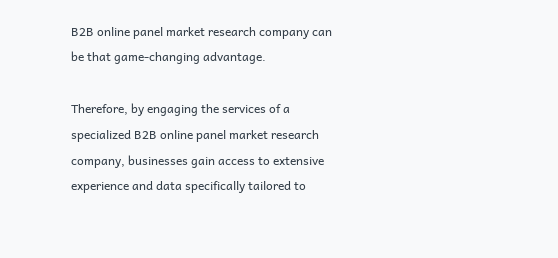B2B online panel market research company can be that game-changing advantage.

Therefore, by engaging the services of a specialized B2B online panel market research company, businesses gain access to extensive experience and data specifically tailored to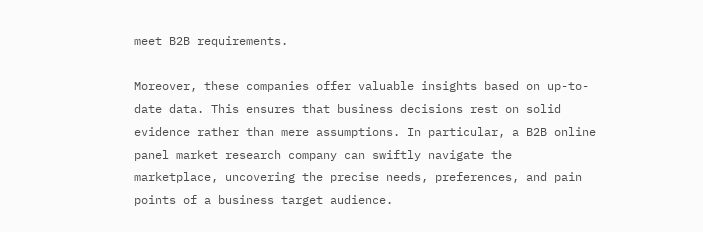meet B2B requirements.

Moreover, these companies offer valuable insights based on up-to-date data. This ensures that business decisions rest on solid evidence rather than mere assumptions. In particular, a B2B online panel market research company can swiftly navigate the marketplace, uncovering the precise needs, preferences, and pain points of a business target audience.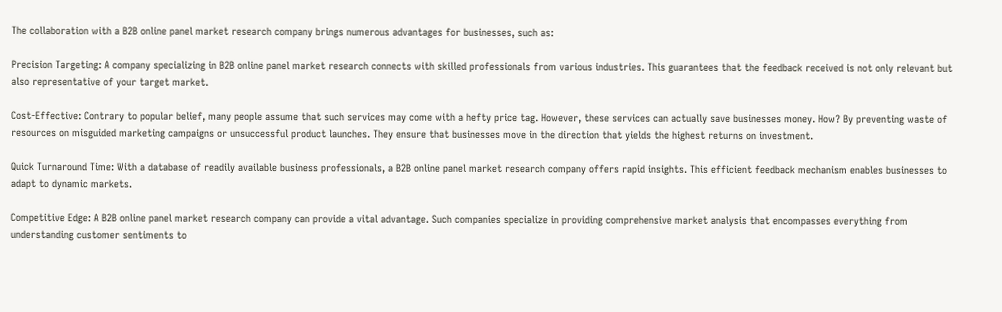The collaboration with a B2B online panel market research company brings numerous advantages for businesses, such as:

Precision Targeting: A company specializing in B2B online panel market research connects with skilled professionals from various industries. This guarantees that the feedback received is not only relevant but also representative of your target market.

Cost-Effective: Contrary to popular belief, many people assume that such services may come with a hefty price tag. However, these services can actually save businesses money. How? By preventing waste of resources on misguided marketing campaigns or unsuccessful product launches. They ensure that businesses move in the direction that yields the highest returns on investment.

Quick Turnaround Time: With a database of readily available business professionals, a B2B online panel market research company offers rapid insights. This efficient feedback mechanism enables businesses to adapt to dynamic markets.

Competitive Edge: A B2B online panel market research company can provide a vital advantage. Such companies specialize in providing comprehensive market analysis that encompasses everything from understanding customer sentiments to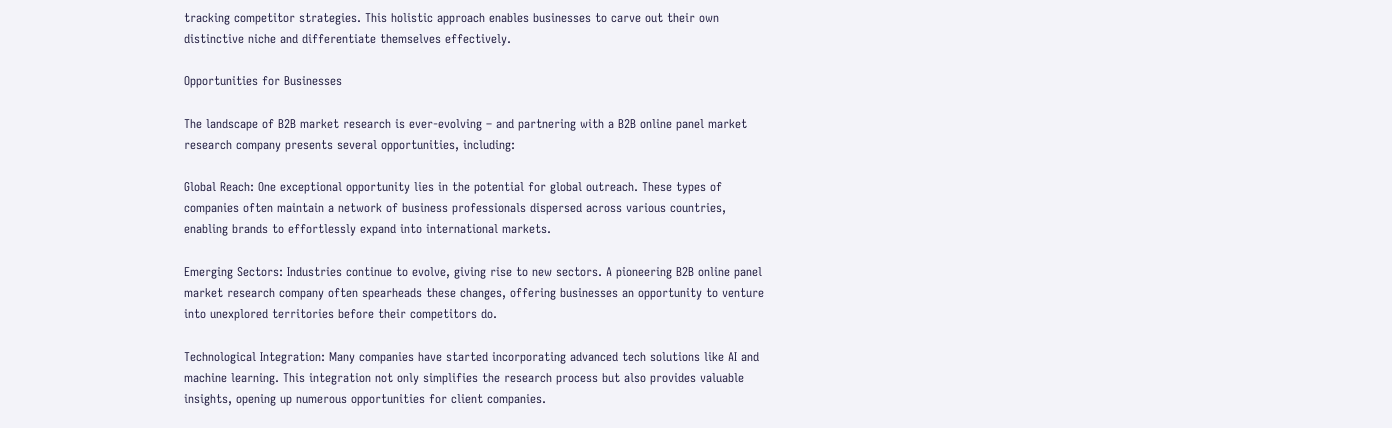tracking competitor strategies. This holistic approach enables businesses to carve out their own distinctive niche and differentiate themselves effectively.

Opportunities for Businesses

The landscape of B2B market research is ever-evolving – and partnering with a B2B online panel market research company presents several opportunities, including:

Global Reach: One exceptional opportunity lies in the potential for global outreach. These types of companies often maintain a network of business professionals dispersed across various countries, enabling brands to effortlessly expand into international markets.

Emerging Sectors: Industries continue to evolve, giving rise to new sectors. A pioneering B2B online panel market research company often spearheads these changes, offering businesses an opportunity to venture into unexplored territories before their competitors do.

Technological Integration: Many companies have started incorporating advanced tech solutions like AI and machine learning. This integration not only simplifies the research process but also provides valuable insights, opening up numerous opportunities for client companies.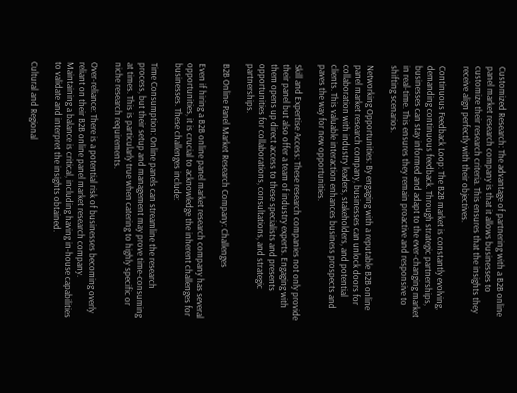Customized Research: The advantage of partnering with a B2B online panel market research company is that it allows businesses to customize their research criteria. This ensures that the insights they receive align perfectly with their objectives.

Continuous Feedback Loop: The B2B market is constantly evolving, demanding continuous feedback. Through strategic partnerships, businesses can stay informed and adapt to the ever-changing market in real-time. This ensures they remain proactive and responsive to shifting scenarios.

Networking Opportunities: By engaging with a reputable B2B online panel market research company, businesses can unlock doors for collaboration with industry leaders, stakeholders, and potential clients. This valuable interaction enhances business prospects and paves the way for new opportunities.

Skill and Expertise Access: These research companies not only provide their panel but also offer a team of industry experts. Engaging with them opens up direct access to these specialists and presents opportunities for collaborations, consultations, and strategic partnerships.

B2B Online Panel Market Research Company: Challenges

Even if hiring a B2B online panel market research company has several opportunities, it is crucial to acknowledge the inherent challenges for businesses. These challenges include:

Time Consumption: Online panels can streamline the research process, but their setup and management may prove time-consuming at times. This is particularly true when catering to highly specific or niche research requirements.

Over-reliance: There is a potential risk of businesses becoming overly reliant on their B2B online panel market research company. Maintaining a balance is critical, including having in-house capabilities to validate and interpret the insights obtained.

Cultural and Regional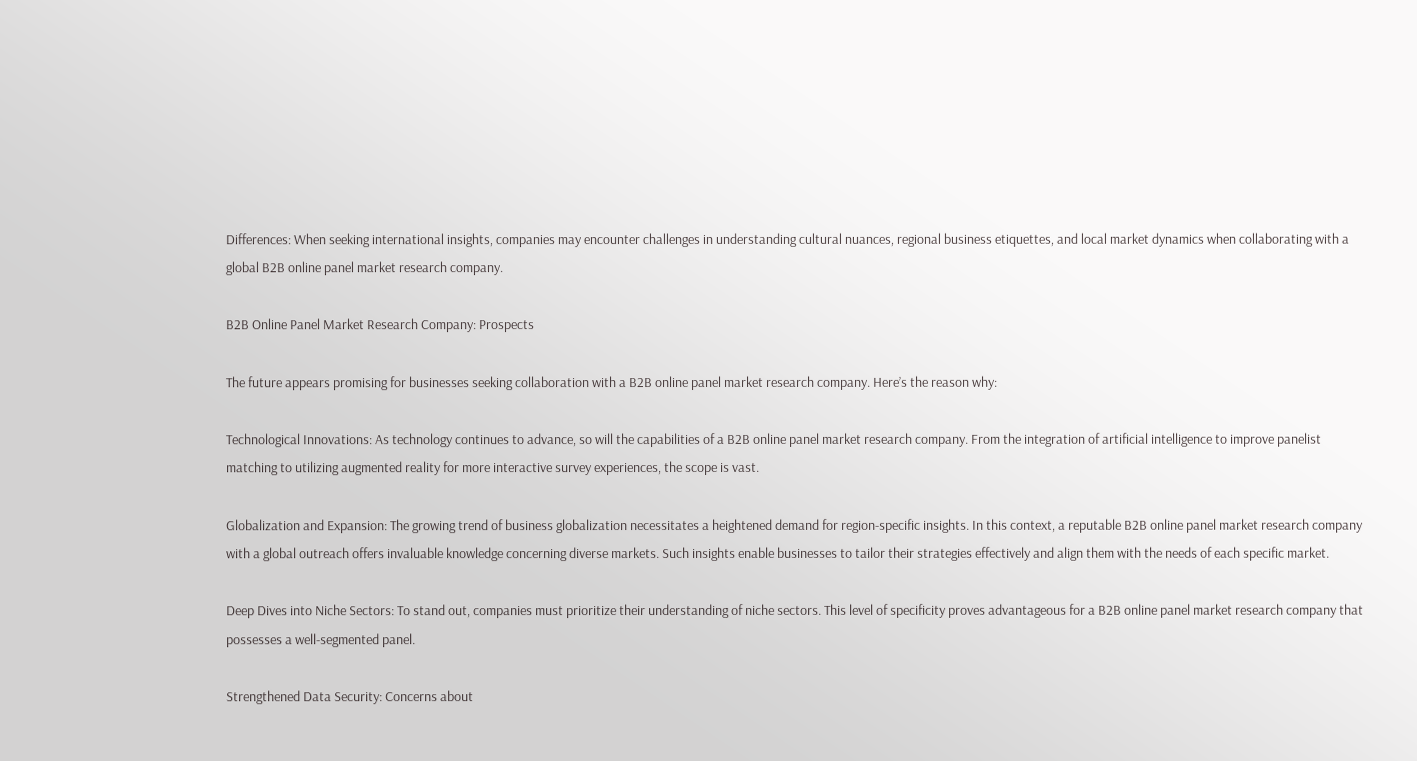Differences: When seeking international insights, companies may encounter challenges in understanding cultural nuances, regional business etiquettes, and local market dynamics when collaborating with a global B2B online panel market research company.

B2B Online Panel Market Research Company: Prospects

The future appears promising for businesses seeking collaboration with a B2B online panel market research company. Here’s the reason why:

Technological Innovations: As technology continues to advance, so will the capabilities of a B2B online panel market research company. From the integration of artificial intelligence to improve panelist matching to utilizing augmented reality for more interactive survey experiences, the scope is vast.

Globalization and Expansion: The growing trend of business globalization necessitates a heightened demand for region-specific insights. In this context, a reputable B2B online panel market research company with a global outreach offers invaluable knowledge concerning diverse markets. Such insights enable businesses to tailor their strategies effectively and align them with the needs of each specific market.

Deep Dives into Niche Sectors: To stand out, companies must prioritize their understanding of niche sectors. This level of specificity proves advantageous for a B2B online panel market research company that possesses a well-segmented panel.

Strengthened Data Security: Concerns about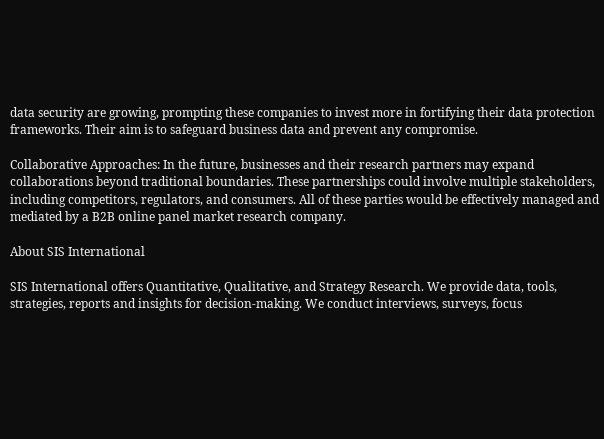data security are growing, prompting these companies to invest more in fortifying their data protection frameworks. Their aim is to safeguard business data and prevent any compromise.

Collaborative Approaches: In the future, businesses and their research partners may expand collaborations beyond traditional boundaries. These partnerships could involve multiple stakeholders, including competitors, regulators, and consumers. All of these parties would be effectively managed and mediated by a B2B online panel market research company.

About SIS International

SIS International offers Quantitative, Qualitative, and Strategy Research. We provide data, tools, strategies, reports and insights for decision-making. We conduct interviews, surveys, focus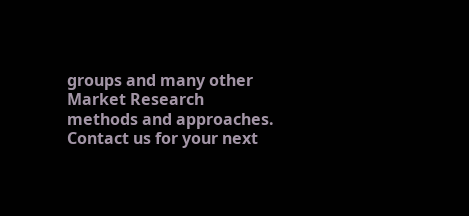groups and many other Market Research methods and approaches. Contact us for your next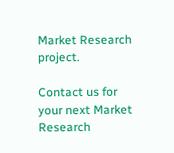Market Research project.

Contact us for your next Market Research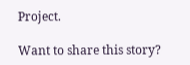Project.

Want to share this story?